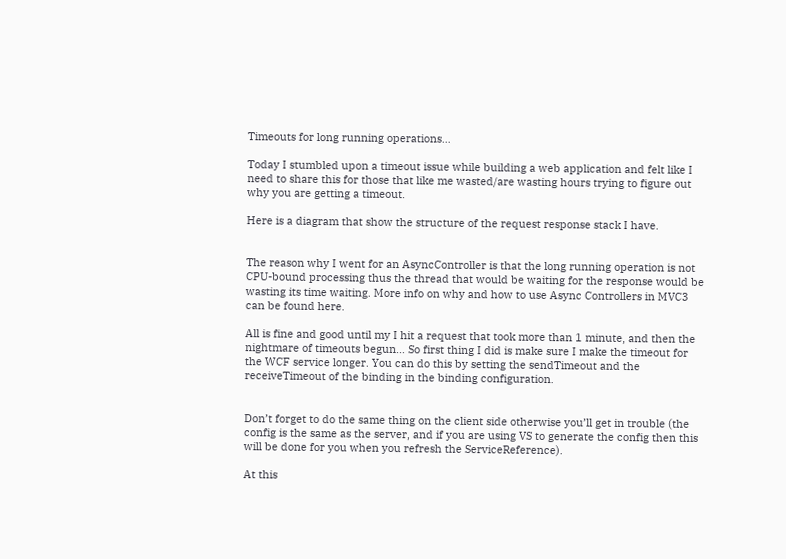Timeouts for long running operations…

Today I stumbled upon a timeout issue while building a web application and felt like I need to share this for those that like me wasted/are wasting hours trying to figure out why you are getting a timeout.

Here is a diagram that show the structure of the request response stack I have.


The reason why I went for an AsyncController is that the long running operation is not CPU-bound processing thus the thread that would be waiting for the response would be wasting its time waiting. More info on why and how to use Async Controllers in MVC3 can be found here.

All is fine and good until my I hit a request that took more than 1 minute, and then the nightmare of timeouts begun… So first thing I did is make sure I make the timeout for the WCF service longer. You can do this by setting the sendTimeout and the receiveTimeout of the binding in the binding configuration.


Don’t forget to do the same thing on the client side otherwise you’ll get in trouble (the config is the same as the server, and if you are using VS to generate the config then this will be done for you when you refresh the ServiceReference).

At this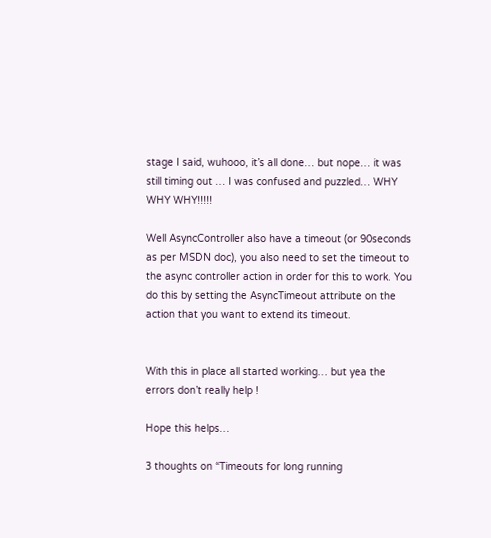stage I said, wuhooo, it’s all done… but nope… it was still timing out … I was confused and puzzled… WHY WHY WHY!!!!!

Well AsyncController also have a timeout (or 90seconds as per MSDN doc), you also need to set the timeout to the async controller action in order for this to work. You do this by setting the AsyncTimeout attribute on the action that you want to extend its timeout.


With this in place all started working… but yea the errors don’t really help !

Hope this helps…

3 thoughts on “Timeouts for long running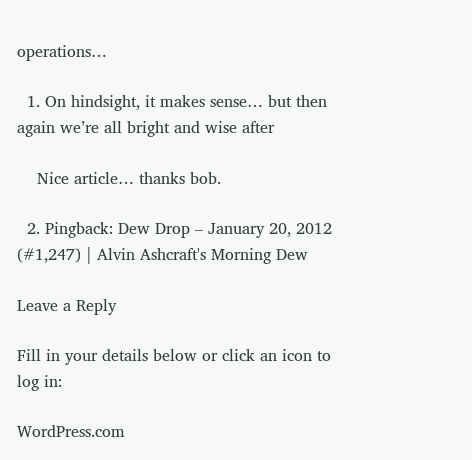operations…

  1. On hindsight, it makes sense… but then again we’re all bright and wise after

    Nice article… thanks bob.

  2. Pingback: Dew Drop – January 20, 2012 (#1,247) | Alvin Ashcraft's Morning Dew

Leave a Reply

Fill in your details below or click an icon to log in:

WordPress.com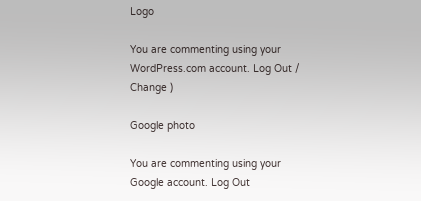Logo

You are commenting using your WordPress.com account. Log Out /  Change )

Google photo

You are commenting using your Google account. Log Out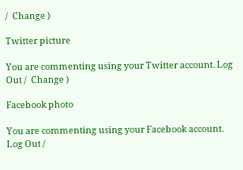/  Change )

Twitter picture

You are commenting using your Twitter account. Log Out /  Change )

Facebook photo

You are commenting using your Facebook account. Log Out /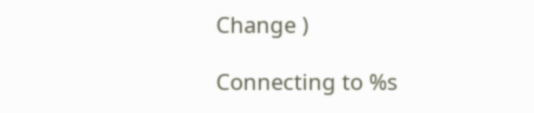Change )

Connecting to %s